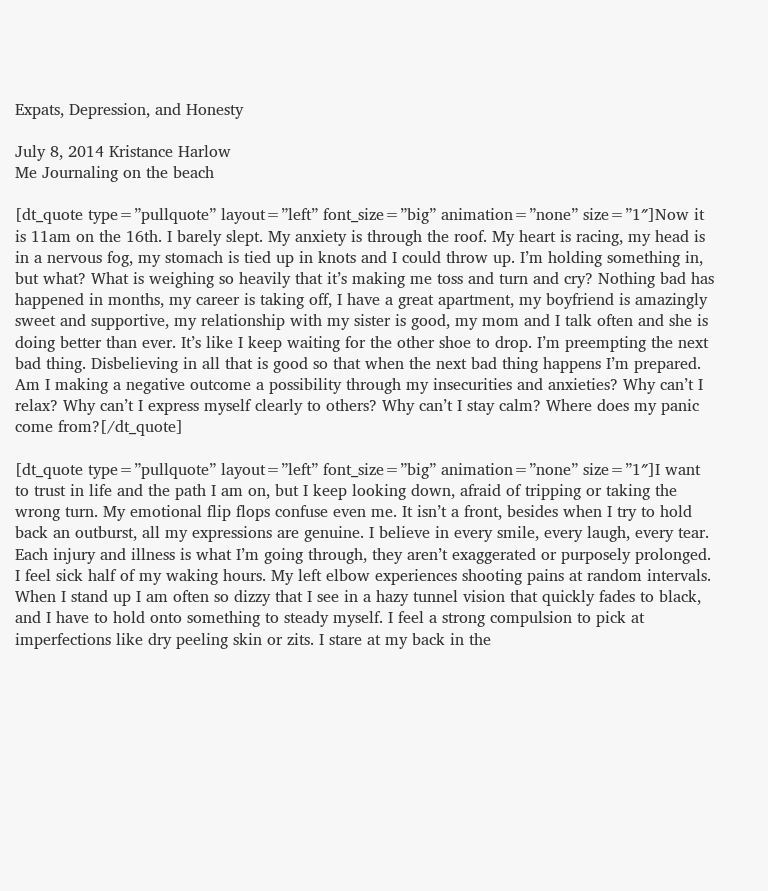Expats, Depression, and Honesty

July 8, 2014 Kristance Harlow
Me Journaling on the beach

[dt_quote type=”pullquote” layout=”left” font_size=”big” animation=”none” size=”1″]Now it is 11am on the 16th. I barely slept. My anxiety is through the roof. My heart is racing, my head is in a nervous fog, my stomach is tied up in knots and I could throw up. I’m holding something in, but what? What is weighing so heavily that it’s making me toss and turn and cry? Nothing bad has happened in months, my career is taking off, I have a great apartment, my boyfriend is amazingly sweet and supportive, my relationship with my sister is good, my mom and I talk often and she is doing better than ever. It’s like I keep waiting for the other shoe to drop. I’m preempting the next bad thing. Disbelieving in all that is good so that when the next bad thing happens I’m prepared. Am I making a negative outcome a possibility through my insecurities and anxieties? Why can’t I relax? Why can’t I express myself clearly to others? Why can’t I stay calm? Where does my panic come from?[/dt_quote]

[dt_quote type=”pullquote” layout=”left” font_size=”big” animation=”none” size=”1″]I want to trust in life and the path I am on, but I keep looking down, afraid of tripping or taking the wrong turn. My emotional flip flops confuse even me. It isn’t a front, besides when I try to hold back an outburst, all my expressions are genuine. I believe in every smile, every laugh, every tear. Each injury and illness is what I’m going through, they aren’t exaggerated or purposely prolonged. I feel sick half of my waking hours. My left elbow experiences shooting pains at random intervals. When I stand up I am often so dizzy that I see in a hazy tunnel vision that quickly fades to black, and I have to hold onto something to steady myself. I feel a strong compulsion to pick at imperfections like dry peeling skin or zits. I stare at my back in the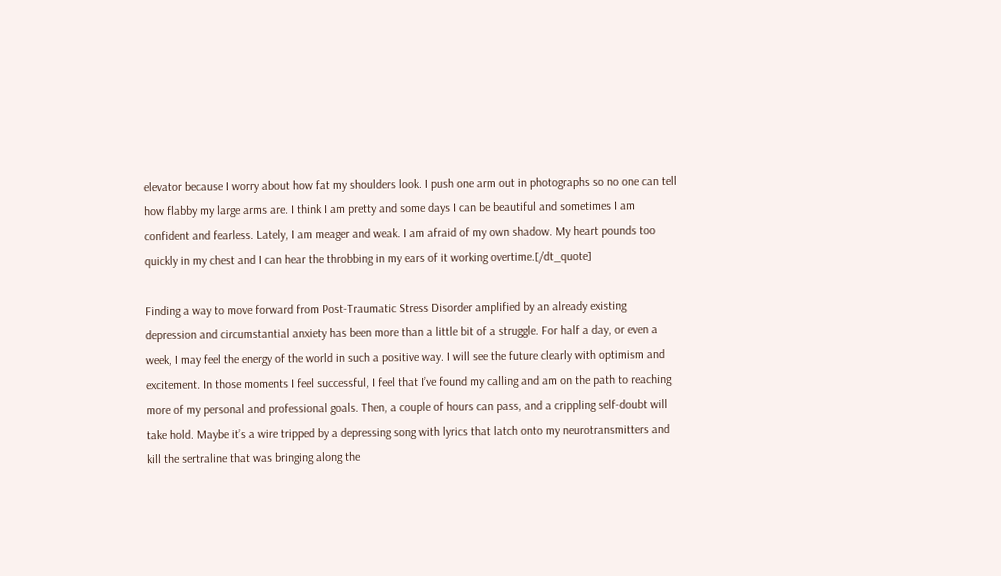elevator because I worry about how fat my shoulders look. I push one arm out in photographs so no one can tell how flabby my large arms are. I think I am pretty and some days I can be beautiful and sometimes I am confident and fearless. Lately, I am meager and weak. I am afraid of my own shadow. My heart pounds too quickly in my chest and I can hear the throbbing in my ears of it working overtime.[/dt_quote]

Finding a way to move forward from Post-Traumatic Stress Disorder amplified by an already existing depression and circumstantial anxiety has been more than a little bit of a struggle. For half a day, or even a week, I may feel the energy of the world in such a positive way. I will see the future clearly with optimism and excitement. In those moments I feel successful, I feel that I’ve found my calling and am on the path to reaching more of my personal and professional goals. Then, a couple of hours can pass, and a crippling self-doubt will take hold. Maybe it’s a wire tripped by a depressing song with lyrics that latch onto my neurotransmitters and kill the sertraline that was bringing along the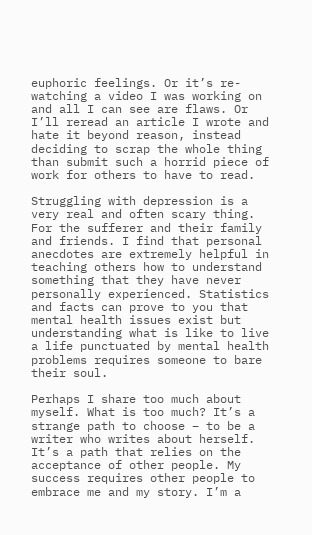euphoric feelings. Or it’s re-watching a video I was working on and all I can see are flaws. Or I’ll reread an article I wrote and hate it beyond reason, instead deciding to scrap the whole thing than submit such a horrid piece of work for others to have to read.

Struggling with depression is a very real and often scary thing. For the sufferer and their family and friends. I find that personal anecdotes are extremely helpful in teaching others how to understand something that they have never personally experienced. Statistics and facts can prove to you that mental health issues exist but understanding what is like to live a life punctuated by mental health problems requires someone to bare their soul.

Perhaps I share too much about myself. What is too much? It’s a strange path to choose – to be a writer who writes about herself. It’s a path that relies on the acceptance of other people. My success requires other people to embrace me and my story. I’m a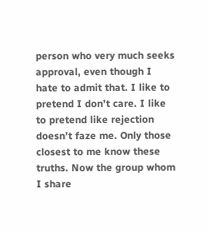person who very much seeks approval, even though I hate to admit that. I like to pretend I don’t care. I like to pretend like rejection doesn’t faze me. Only those closest to me know these truths. Now the group whom I share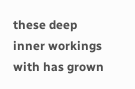these deep inner workings with has grown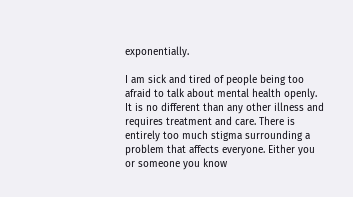exponentially.

I am sick and tired of people being too afraid to talk about mental health openly. It is no different than any other illness and requires treatment and care. There is entirely too much stigma surrounding a problem that affects everyone. Either you or someone you know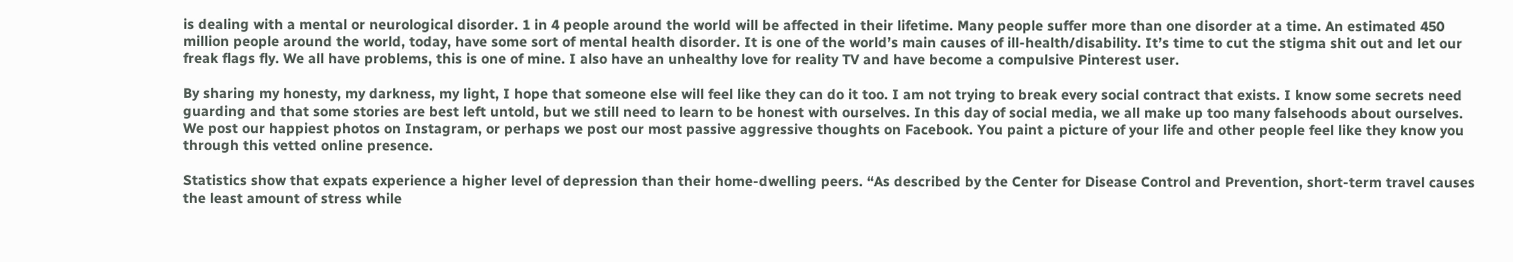is dealing with a mental or neurological disorder. 1 in 4 people around the world will be affected in their lifetime. Many people suffer more than one disorder at a time. An estimated 450 million people around the world, today, have some sort of mental health disorder. It is one of the world’s main causes of ill-health/disability. It’s time to cut the stigma shit out and let our freak flags fly. We all have problems, this is one of mine. I also have an unhealthy love for reality TV and have become a compulsive Pinterest user.

By sharing my honesty, my darkness, my light, I hope that someone else will feel like they can do it too. I am not trying to break every social contract that exists. I know some secrets need guarding and that some stories are best left untold, but we still need to learn to be honest with ourselves. In this day of social media, we all make up too many falsehoods about ourselves. We post our happiest photos on Instagram, or perhaps we post our most passive aggressive thoughts on Facebook. You paint a picture of your life and other people feel like they know you through this vetted online presence.

Statistics show that expats experience a higher level of depression than their home-dwelling peers. “As described by the Center for Disease Control and Prevention, short-term travel causes the least amount of stress while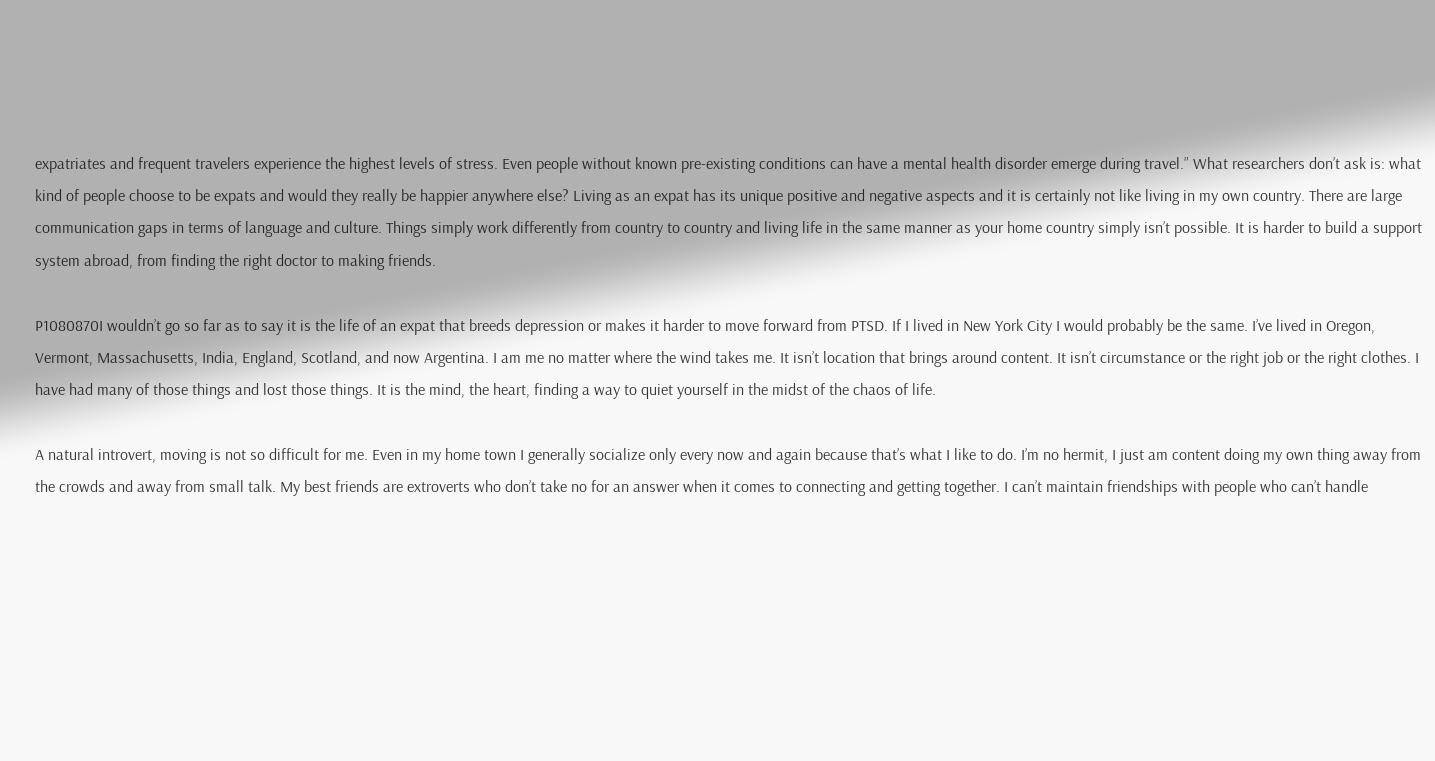expatriates and frequent travelers experience the highest levels of stress. Even people without known pre-existing conditions can have a mental health disorder emerge during travel.” What researchers don’t ask is: what kind of people choose to be expats and would they really be happier anywhere else? Living as an expat has its unique positive and negative aspects and it is certainly not like living in my own country. There are large communication gaps in terms of language and culture. Things simply work differently from country to country and living life in the same manner as your home country simply isn’t possible. It is harder to build a support system abroad, from finding the right doctor to making friends.

P1080870I wouldn’t go so far as to say it is the life of an expat that breeds depression or makes it harder to move forward from PTSD. If I lived in New York City I would probably be the same. I’ve lived in Oregon, Vermont, Massachusetts, India, England, Scotland, and now Argentina. I am me no matter where the wind takes me. It isn’t location that brings around content. It isn’t circumstance or the right job or the right clothes. I have had many of those things and lost those things. It is the mind, the heart, finding a way to quiet yourself in the midst of the chaos of life.

A natural introvert, moving is not so difficult for me. Even in my home town I generally socialize only every now and again because that’s what I like to do. I’m no hermit, I just am content doing my own thing away from the crowds and away from small talk. My best friends are extroverts who don’t take no for an answer when it comes to connecting and getting together. I can’t maintain friendships with people who can’t handle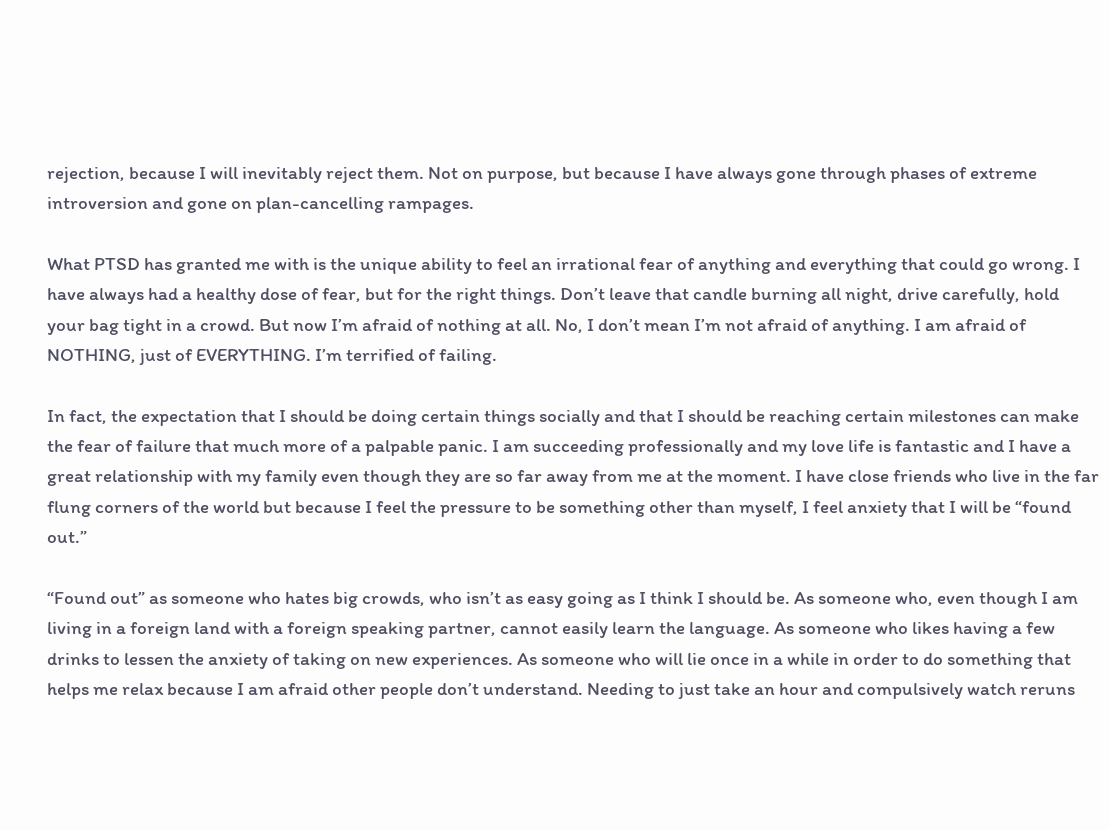rejection, because I will inevitably reject them. Not on purpose, but because I have always gone through phases of extreme introversion and gone on plan-cancelling rampages.

What PTSD has granted me with is the unique ability to feel an irrational fear of anything and everything that could go wrong. I have always had a healthy dose of fear, but for the right things. Don’t leave that candle burning all night, drive carefully, hold your bag tight in a crowd. But now I’m afraid of nothing at all. No, I don’t mean I’m not afraid of anything. I am afraid of NOTHING, just of EVERYTHING. I’m terrified of failing.

In fact, the expectation that I should be doing certain things socially and that I should be reaching certain milestones can make the fear of failure that much more of a palpable panic. I am succeeding professionally and my love life is fantastic and I have a great relationship with my family even though they are so far away from me at the moment. I have close friends who live in the far flung corners of the world but because I feel the pressure to be something other than myself, I feel anxiety that I will be “found out.”

“Found out” as someone who hates big crowds, who isn’t as easy going as I think I should be. As someone who, even though I am living in a foreign land with a foreign speaking partner, cannot easily learn the language. As someone who likes having a few drinks to lessen the anxiety of taking on new experiences. As someone who will lie once in a while in order to do something that helps me relax because I am afraid other people don’t understand. Needing to just take an hour and compulsively watch reruns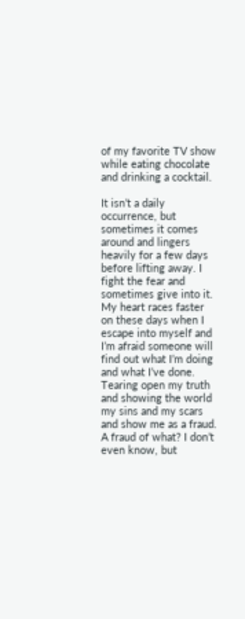of my favorite TV show while eating chocolate and drinking a cocktail.

It isn’t a daily occurrence, but sometimes it comes around and lingers heavily for a few days before lifting away. I fight the fear and sometimes give into it. My heart races faster on these days when I escape into myself and I’m afraid someone will find out what I’m doing and what I’ve done. Tearing open my truth and showing the world my sins and my scars and show me as a fraud. A fraud of what? I don’t even know, but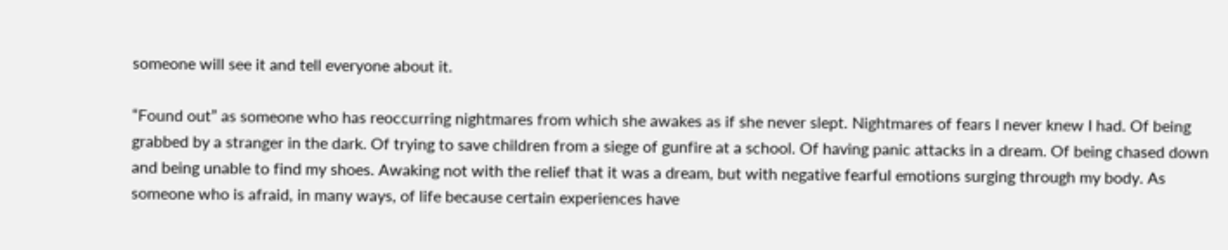someone will see it and tell everyone about it.

“Found out” as someone who has reoccurring nightmares from which she awakes as if she never slept. Nightmares of fears I never knew I had. Of being grabbed by a stranger in the dark. Of trying to save children from a siege of gunfire at a school. Of having panic attacks in a dream. Of being chased down and being unable to find my shoes. Awaking not with the relief that it was a dream, but with negative fearful emotions surging through my body. As someone who is afraid, in many ways, of life because certain experiences have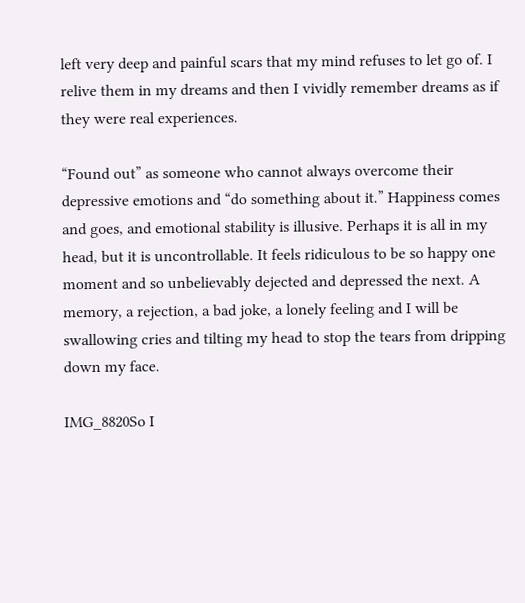left very deep and painful scars that my mind refuses to let go of. I relive them in my dreams and then I vividly remember dreams as if they were real experiences.

“Found out” as someone who cannot always overcome their depressive emotions and “do something about it.” Happiness comes and goes, and emotional stability is illusive. Perhaps it is all in my head, but it is uncontrollable. It feels ridiculous to be so happy one moment and so unbelievably dejected and depressed the next. A memory, a rejection, a bad joke, a lonely feeling and I will be swallowing cries and tilting my head to stop the tears from dripping down my face.

IMG_8820So I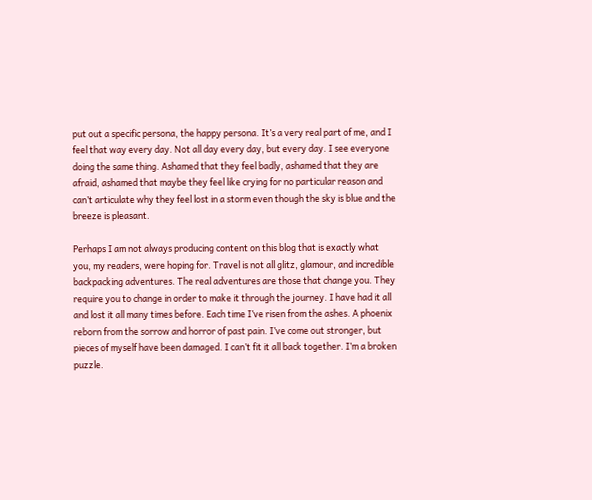put out a specific persona, the happy persona. It’s a very real part of me, and I feel that way every day. Not all day every day, but every day. I see everyone doing the same thing. Ashamed that they feel badly, ashamed that they are afraid, ashamed that maybe they feel like crying for no particular reason and can’t articulate why they feel lost in a storm even though the sky is blue and the breeze is pleasant.

Perhaps I am not always producing content on this blog that is exactly what you, my readers, were hoping for. Travel is not all glitz, glamour, and incredible backpacking adventures. The real adventures are those that change you. They require you to change in order to make it through the journey. I have had it all and lost it all many times before. Each time I’ve risen from the ashes. A phoenix reborn from the sorrow and horror of past pain. I’ve come out stronger, but pieces of myself have been damaged. I can’t fit it all back together. I’m a broken puzzle.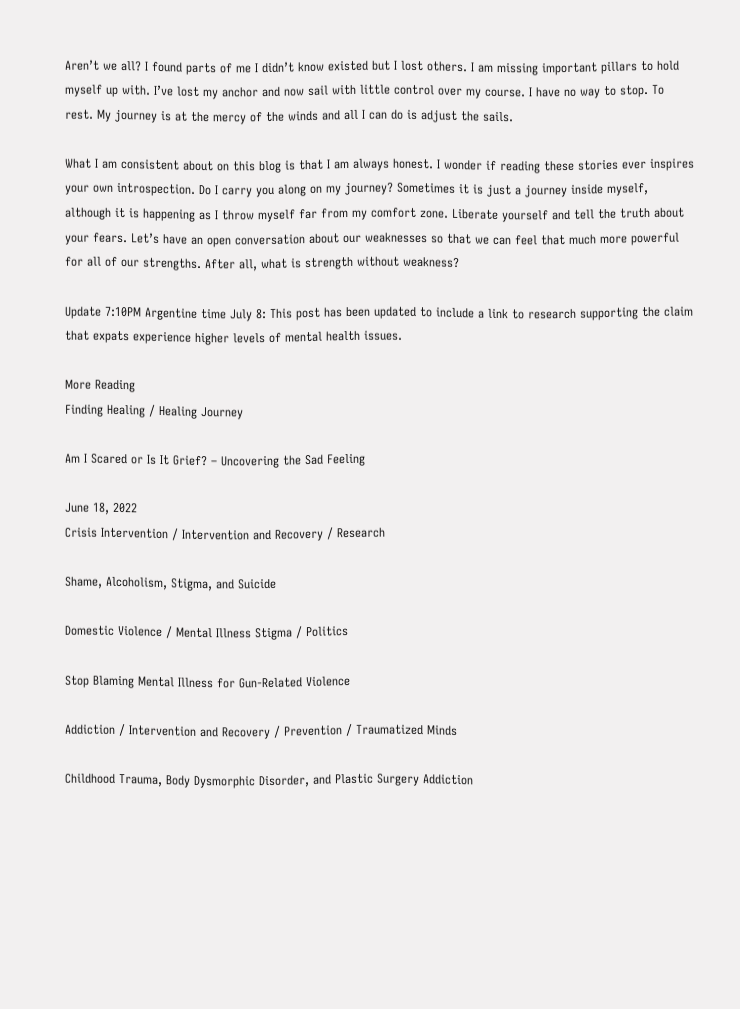Aren’t we all? I found parts of me I didn’t know existed but I lost others. I am missing important pillars to hold myself up with. I’ve lost my anchor and now sail with little control over my course. I have no way to stop. To rest. My journey is at the mercy of the winds and all I can do is adjust the sails.

What I am consistent about on this blog is that I am always honest. I wonder if reading these stories ever inspires your own introspection. Do I carry you along on my journey? Sometimes it is just a journey inside myself, although it is happening as I throw myself far from my comfort zone. Liberate yourself and tell the truth about your fears. Let’s have an open conversation about our weaknesses so that we can feel that much more powerful for all of our strengths. After all, what is strength without weakness?

Update 7:10PM Argentine time July 8: This post has been updated to include a link to research supporting the claim that expats experience higher levels of mental health issues.

More Reading
Finding Healing / Healing Journey

Am I Scared or Is It Grief? – Uncovering the Sad Feeling

June 18, 2022
Crisis Intervention / Intervention and Recovery / Research

Shame, Alcoholism, Stigma, and Suicide

Domestic Violence / Mental Illness Stigma / Politics

Stop Blaming Mental Illness for Gun-Related Violence

Addiction / Intervention and Recovery / Prevention / Traumatized Minds

Childhood Trauma, Body Dysmorphic Disorder, and Plastic Surgery Addiction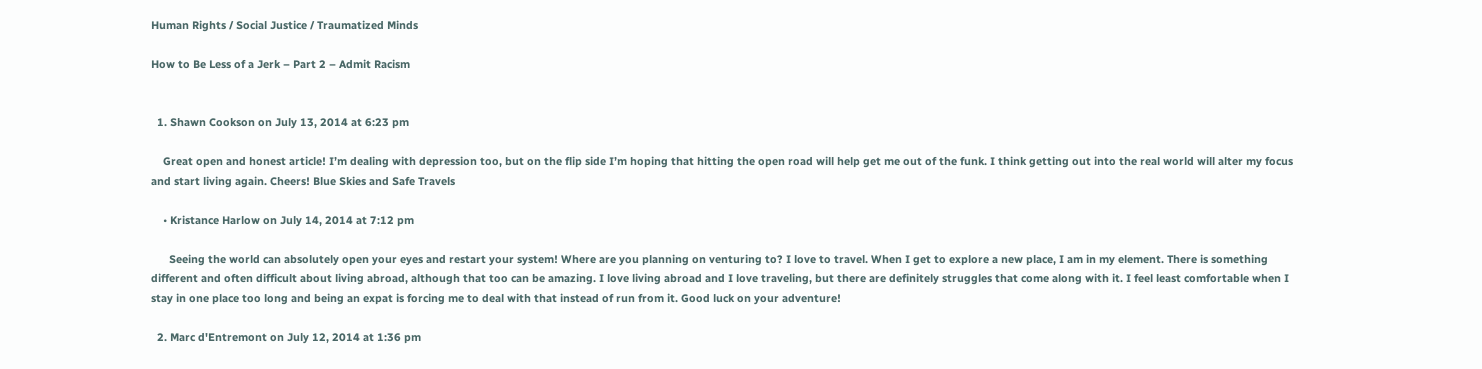Human Rights / Social Justice / Traumatized Minds

How to Be Less of a Jerk – Part 2 – Admit Racism


  1. Shawn Cookson on July 13, 2014 at 6:23 pm

    Great open and honest article! I’m dealing with depression too, but on the flip side I’m hoping that hitting the open road will help get me out of the funk. I think getting out into the real world will alter my focus and start living again. Cheers! Blue Skies and Safe Travels

    • Kristance Harlow on July 14, 2014 at 7:12 pm

      Seeing the world can absolutely open your eyes and restart your system! Where are you planning on venturing to? I love to travel. When I get to explore a new place, I am in my element. There is something different and often difficult about living abroad, although that too can be amazing. I love living abroad and I love traveling, but there are definitely struggles that come along with it. I feel least comfortable when I stay in one place too long and being an expat is forcing me to deal with that instead of run from it. Good luck on your adventure!

  2. Marc d'Entremont on July 12, 2014 at 1:36 pm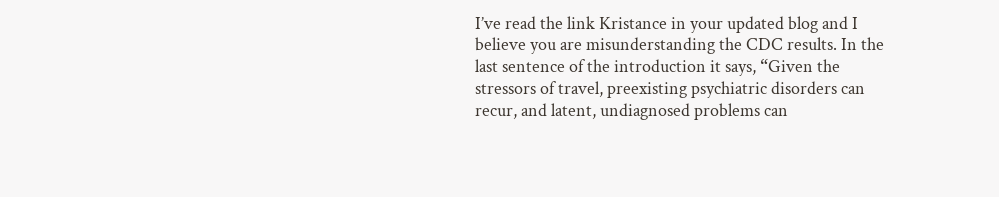I’ve read the link Kristance in your updated blog and I believe you are misunderstanding the CDC results. In the last sentence of the introduction it says, “Given the stressors of travel, preexisting psychiatric disorders can recur, and latent, undiagnosed problems can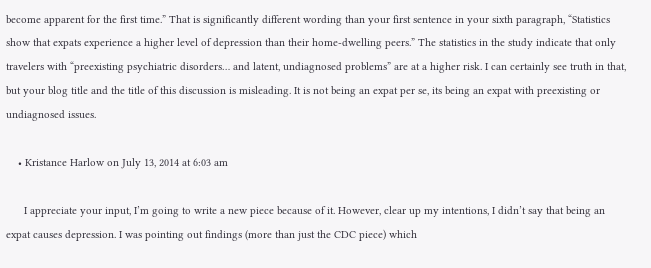become apparent for the first time.” That is significantly different wording than your first sentence in your sixth paragraph, “Statistics show that expats experience a higher level of depression than their home-dwelling peers.” The statistics in the study indicate that only travelers with “preexisting psychiatric disorders… and latent, undiagnosed problems” are at a higher risk. I can certainly see truth in that, but your blog title and the title of this discussion is misleading. It is not being an expat per se, its being an expat with preexisting or undiagnosed issues.

    • Kristance Harlow on July 13, 2014 at 6:03 am

      I appreciate your input, I’m going to write a new piece because of it. However, clear up my intentions, I didn’t say that being an expat causes depression. I was pointing out findings (more than just the CDC piece) which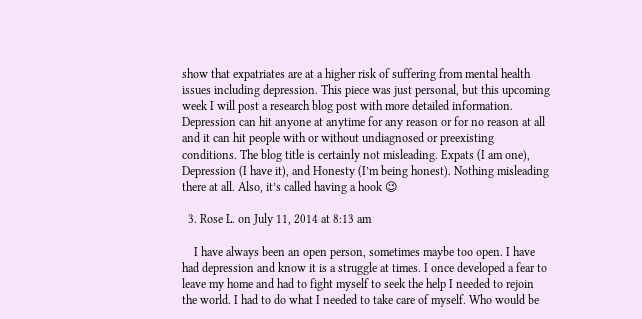show that expatriates are at a higher risk of suffering from mental health issues including depression. This piece was just personal, but this upcoming week I will post a research blog post with more detailed information. Depression can hit anyone at anytime for any reason or for no reason at all and it can hit people with or without undiagnosed or preexisting conditions. The blog title is certainly not misleading. Expats (I am one), Depression (I have it), and Honesty (I’m being honest). Nothing misleading there at all. Also, it’s called having a hook 😉

  3. Rose L. on July 11, 2014 at 8:13 am

    I have always been an open person, sometimes maybe too open. I have had depression and know it is a struggle at times. I once developed a fear to leave my home and had to fight myself to seek the help I needed to rejoin the world. I had to do what I needed to take care of myself. Who would be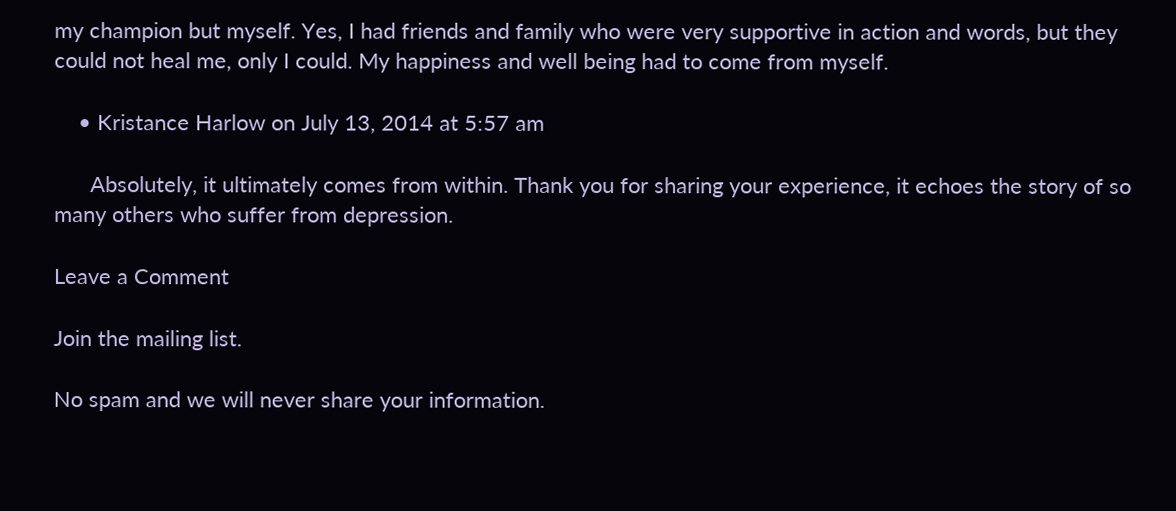my champion but myself. Yes, I had friends and family who were very supportive in action and words, but they could not heal me, only I could. My happiness and well being had to come from myself.

    • Kristance Harlow on July 13, 2014 at 5:57 am

      Absolutely, it ultimately comes from within. Thank you for sharing your experience, it echoes the story of so many others who suffer from depression.

Leave a Comment

Join the mailing list.

No spam and we will never share your information.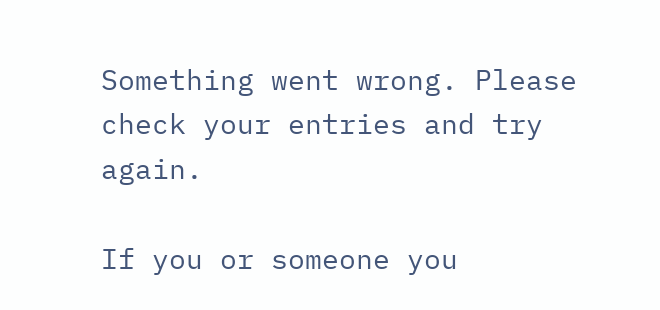Something went wrong. Please check your entries and try again.

If you or someone you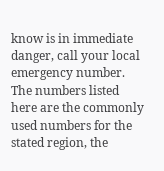know is in immediate danger, call your local emergency number. The numbers listed here are the commonly used numbers for the stated region, the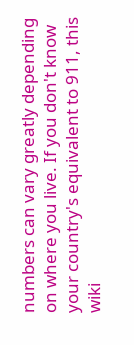numbers can vary greatly depending on where you live. If you don't know your country's equivalent to 911, this wiki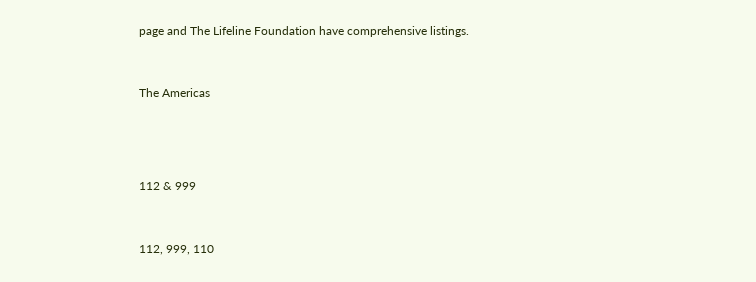page and The Lifeline Foundation have comprehensive listings.



The Americas





112 & 999



112, 999, 110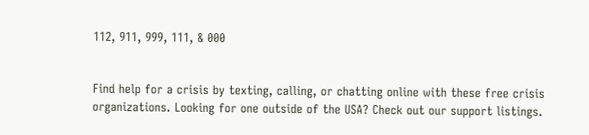112, 911, 999, 111, & 000


Find help for a crisis by texting, calling, or chatting online with these free crisis organizations. Looking for one outside of the USA? Check out our support listings.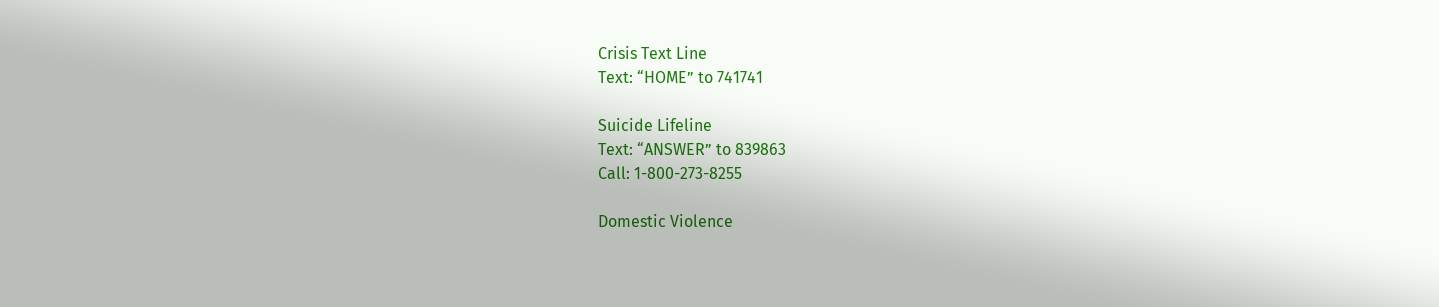Crisis Text Line
Text: “HOME” to 741741

Suicide Lifeline
Text: “ANSWER” to 839863
Call: 1-800-273-8255

Domestic Violence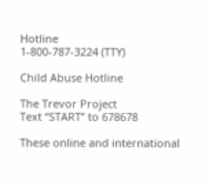Hotline
1-800-787-3224 (TTY)

Child Abuse Hotline

The Trevor Project
Text “START” to 678678

These online and international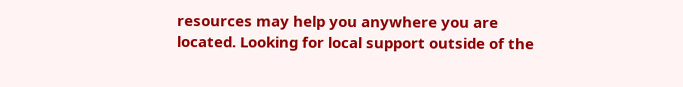resources may help you anywhere you are located. Looking for local support outside of the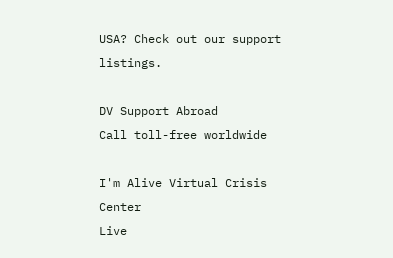USA? Check out our support listings.

DV Support Abroad
Call toll-free worldwide

I'm Alive Virtual Crisis Center
Live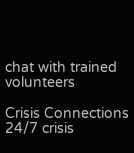chat with trained volunteers

Crisis Connections
24/7 crisis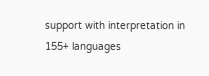support with interpretation in 155+ languages